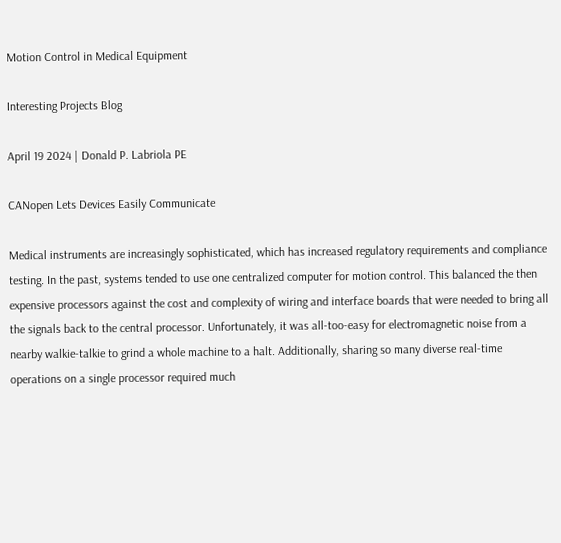Motion Control in Medical Equipment

Interesting Projects Blog

April 19 2024 | Donald P. Labriola PE

CANopen Lets Devices Easily Communicate

Medical instruments are increasingly sophisticated, which has increased regulatory requirements and compliance testing. In the past, systems tended to use one centralized computer for motion control. This balanced the then expensive processors against the cost and complexity of wiring and interface boards that were needed to bring all the signals back to the central processor. Unfortunately, it was all-too-easy for electromagnetic noise from a nearby walkie-talkie to grind a whole machine to a halt. Additionally, sharing so many diverse real-time operations on a single processor required much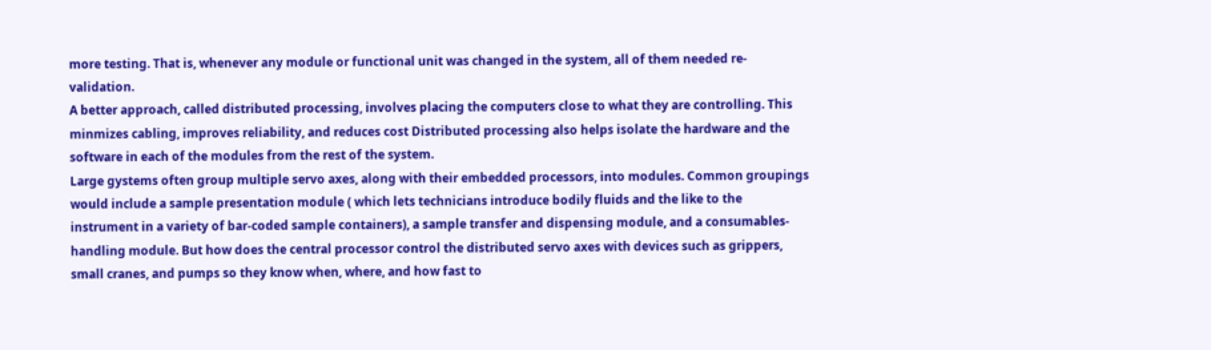more testing. That is, whenever any module or functional unit was changed in the system, all of them needed re-validation.
A better approach, called distributed processing, involves placing the computers close to what they are controlling. This minmizes cabling, improves reliability, and reduces cost Distributed processing also helps isolate the hardware and the software in each of the modules from the rest of the system.
Large gystems often group multiple servo axes, along with their embedded processors, into modules. Common groupings would include a sample presentation module ( which lets technicians introduce bodily fluids and the like to the instrument in a variety of bar-coded sample containers), a sample transfer and dispensing module, and a consumables-handling module. But how does the central processor control the distributed servo axes with devices such as grippers, small cranes, and pumps so they know when, where, and how fast to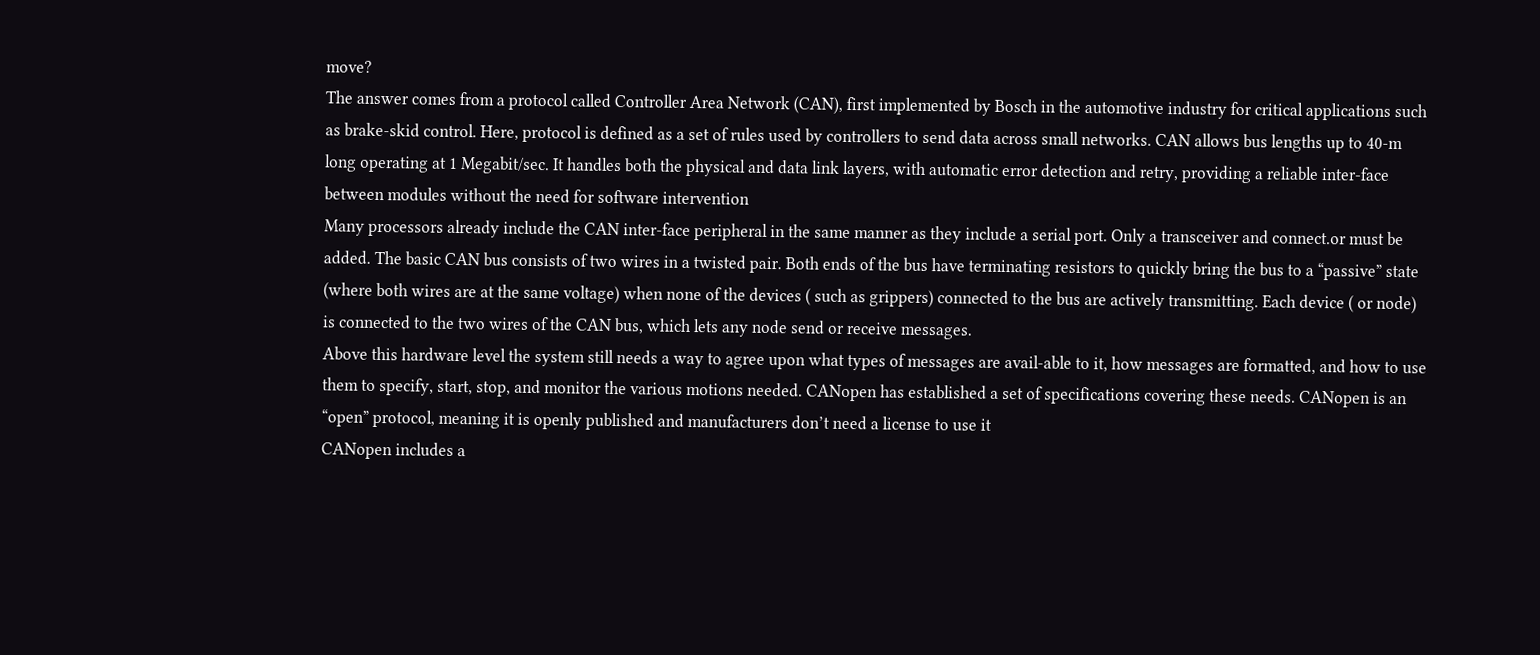move?
The answer comes from a protocol called Controller Area Network (CAN), first implemented by Bosch in the automotive industry for critical applications such as brake-skid control. Here, protocol is defined as a set of rules used by controllers to send data across small networks. CAN allows bus lengths up to 40-m long operating at 1 Megabit/sec. It handles both the physical and data link layers, with automatic error detection and retry, providing a reliable inter-face between modules without the need for software intervention
Many processors already include the CAN inter-face peripheral in the same manner as they include a serial port. Only a transceiver and connect.or must be added. The basic CAN bus consists of two wires in a twisted pair. Both ends of the bus have terminating resistors to quickly bring the bus to a “passive” state (where both wires are at the same voltage) when none of the devices ( such as grippers) connected to the bus are actively transmitting. Each device ( or node) is connected to the two wires of the CAN bus, which lets any node send or receive messages.
Above this hardware level the system still needs a way to agree upon what types of messages are avail-able to it, how messages are formatted, and how to use them to specify, start, stop, and monitor the various motions needed. CANopen has established a set of specifications covering these needs. CANopen is an “open” protocol, meaning it is openly published and manufacturers don’t need a license to use it
CANopen includes a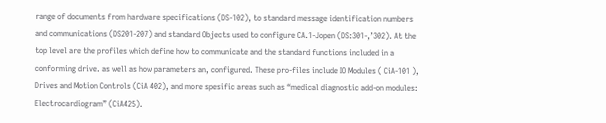range of documents from hardware specifications (DS-102), to standard message identification numbers and communications (DS201-207) and standard Objects used to configure CA.1-Jopen (DS:301-,’302). At the top level are the profiles which define how to communicate and the standard functions included in a conforming drive. as well as how parameters an, configured. These pro-files include IO Modules ( CiA-101 ), Drives and Motion Controls (CiA 402), and more spesific areas such as “medical diagnostic add-on modules: Electrocardiogram” (CiA425).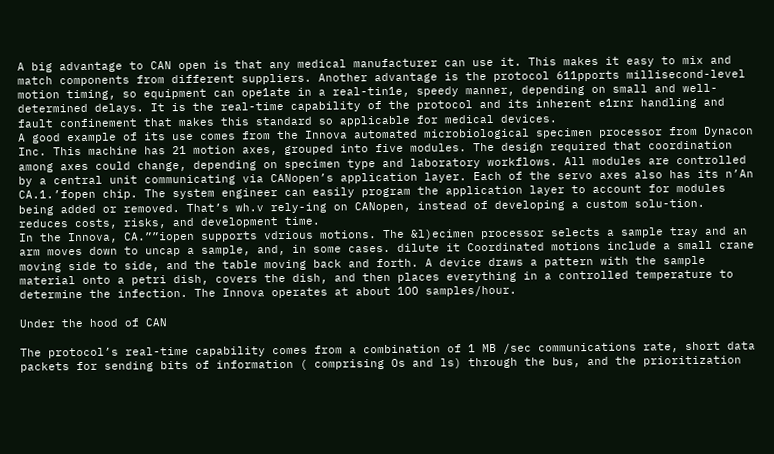A big advantage to CAN open is that any medical manufacturer can use it. This makes it easy to mix and match components from different suppliers. Another advantage is the protocol 611pports millisecond-level motion timing, so equipment can ope1ate in a real-tin1e, speedy manner, depending on small and well-determined delays. It is the real-time capability of the protocol and its inherent e1rnr handling and fault confinement that makes this standard so applicable for medical devices.
A good example of its use comes from the Innova automated microbiological specimen processor from Dynacon Inc. This machine has 21 motion axes, grouped into five modules. The design required that coordination among axes could change, depending on specimen type and laboratory workflows. All modules are controlled by a central unit communicating via CANopen’s application layer. Each of the servo axes also has its n’An CA.1.’fopen chip. The system engineer can easily program the application layer to account for modules being added or removed. That’s wh.v rely-ing on CANopen, instead of developing a custom solu-tion. reduces costs, risks, and development time.
In the Innova, CA.””iopen supports vdrious motions. The &l)ecimen processor selects a sample tray and an arm moves down to uncap a sample, and, in some cases. dilute it Coordinated motions include a small crane moving side to side, and the table moving back and forth. A device draws a pattern with the sample material onto a petri dish, covers the dish, and then places everything in a controlled temperature to determine the infection. The Innova operates at about 1OO samples/hour.

Under the hood of CAN

The protocol’s real-time capability comes from a combination of 1 MB /sec communications rate, short data packets for sending bits of information ( comprising Os and ls) through the bus, and the prioritization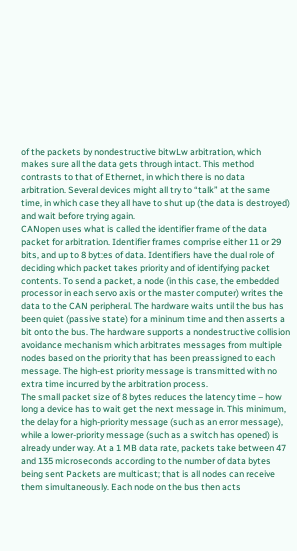of the packets by nondestructive bitwLw arbitration, which makes sure all the data gets through intact. This method contrasts to that of Ethernet, in which there is no data arbitration. Several devices might all try to “talk” at the same time, in which case they all have to shut up (the data is destroyed) and wait before trying again.
CANopen uses what is called the identifier frame of the data packet for arbitration. Identifier frames comprise either 11 or 29 bits, and up to 8 byt:es of data. Identifiers have the dual role of deciding which packet takes priority and of identifying packet contents. To send a packet, a node (in this case, the embedded processor in each servo axis or the master computer) writes the data to the CAN peripheral. The hardware waits until the bus has been quiet (passive state) for a mininum time and then asserts a bit onto the bus. The hardware supports a nondestructive collision avoidance mechanism which arbitrates messages from multiple nodes based on the priority that has been preassigned to each message. The high-est priority message is transmitted with no extra time incurred by the arbitration process.
The small packet size of 8 bytes reduces the latency time – how long a device has to wait get the next message in. This minimum, the delay for a high-priority message (such as an error message), while a lower-priority message (such as a switch has opened) is already under way. At a 1 MB data rate, packets take between 47 and 135 microseconds according to the number of data bytes being sent Packets are multicast; that is all nodes can receive them simultaneously. Each node on the bus then acts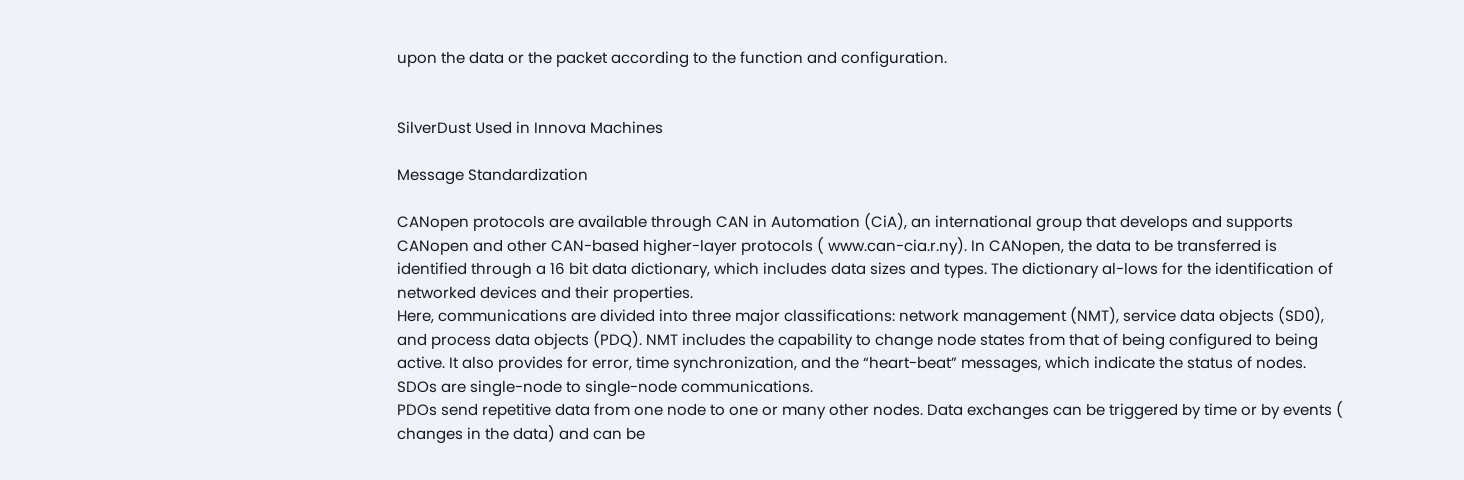upon the data or the packet according to the function and configuration.


SilverDust Used in Innova Machines

Message Standardization

CANopen protocols are available through CAN in Automation (CiA), an international group that develops and supports CANopen and other CAN-based higher-layer protocols ( www.can-cia.r.ny). In CANopen, the data to be transferred is identified through a 16 bit data dictionary, which includes data sizes and types. The dictionary al-lows for the identification of networked devices and their properties.
Here, communications are divided into three major classifications: network management (NMT), service data objects (SD0), and process data objects (PDQ). NMT includes the capability to change node states from that of being configured to being active. It also provides for error, time synchronization, and the “heart-beat” messages, which indicate the status of nodes. SDOs are single-node to single-node communications.
PDOs send repetitive data from one node to one or many other nodes. Data exchanges can be triggered by time or by events ( changes in the data) and can be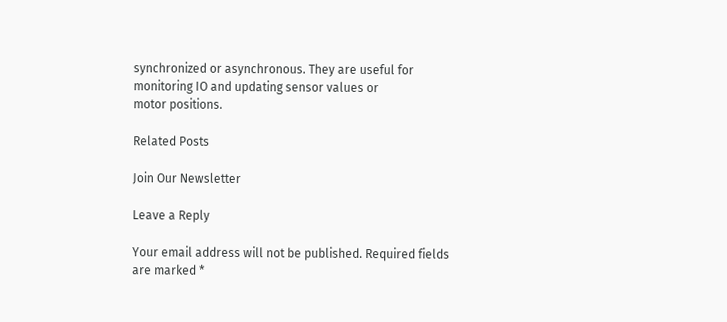synchronized or asynchronous. They are useful for monitoring IO and updating sensor values or
motor positions.

Related Posts

Join Our Newsletter

Leave a Reply

Your email address will not be published. Required fields are marked *